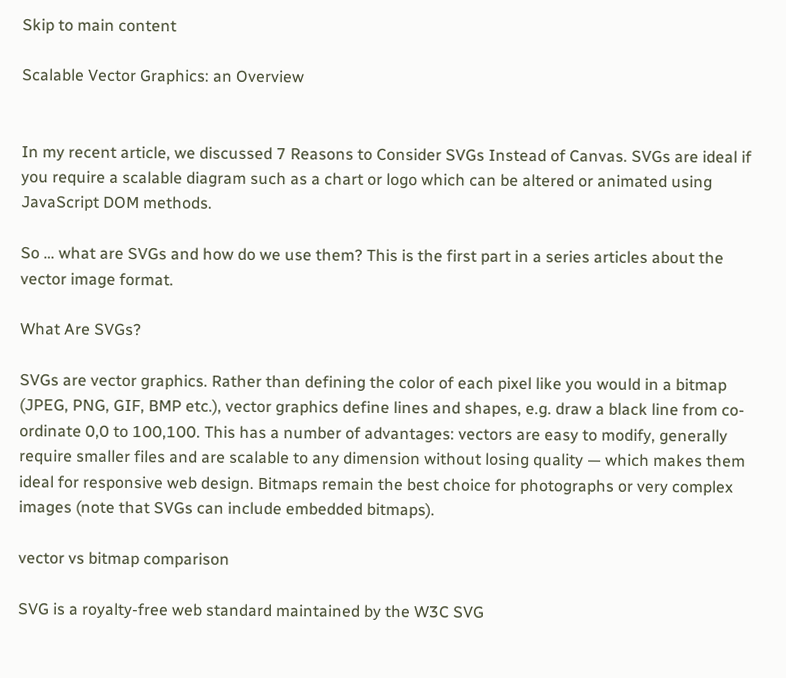Skip to main content

Scalable Vector Graphics: an Overview


In my recent article, we discussed 7 Reasons to Consider SVGs Instead of Canvas. SVGs are ideal if you require a scalable diagram such as a chart or logo which can be altered or animated using JavaScript DOM methods.

So … what are SVGs and how do we use them? This is the first part in a series articles about the vector image format.

What Are SVGs?

SVGs are vector graphics. Rather than defining the color of each pixel like you would in a bitmap (JPEG, PNG, GIF, BMP etc.), vector graphics define lines and shapes, e.g. draw a black line from co-ordinate 0,0 to 100,100. This has a number of advantages: vectors are easy to modify, generally require smaller files and are scalable to any dimension without losing quality — which makes them ideal for responsive web design. Bitmaps remain the best choice for photographs or very complex images (note that SVGs can include embedded bitmaps).

vector vs bitmap comparison

SVG is a royalty-free web standard maintained by the W3C SVG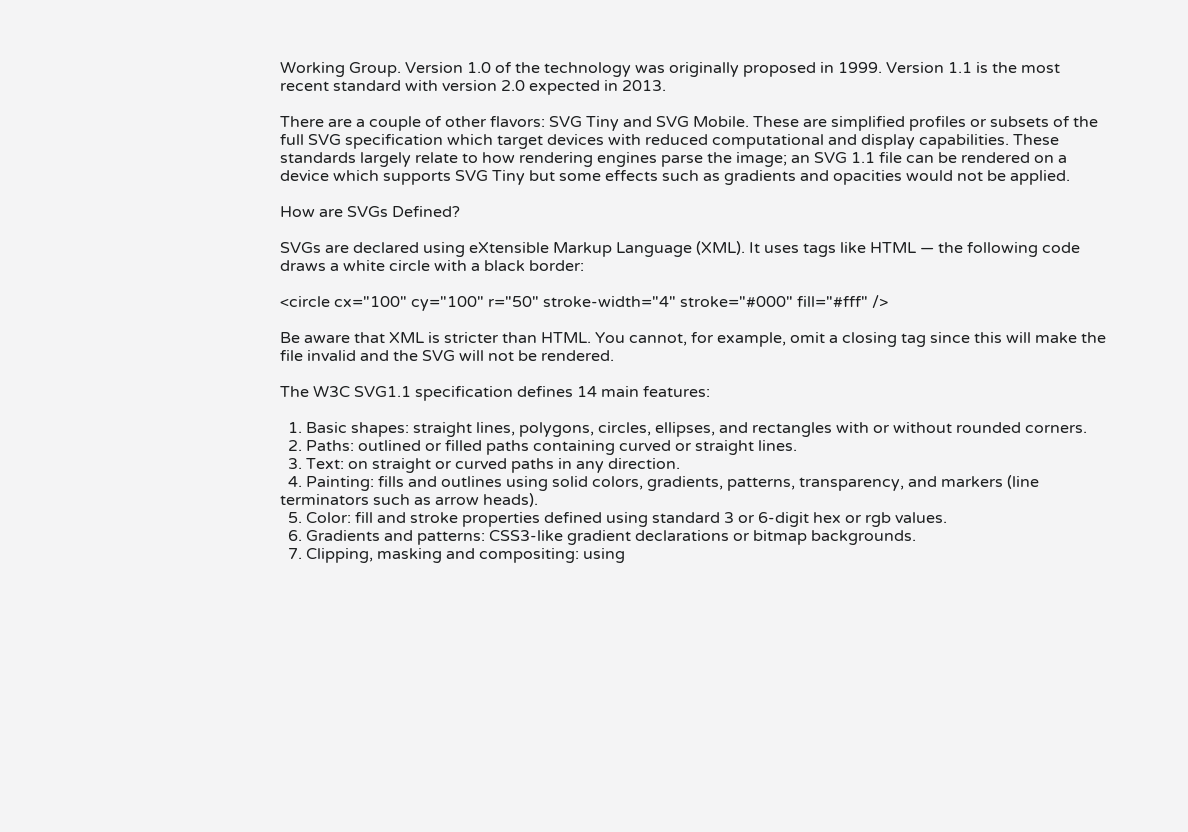Working Group. Version 1.0 of the technology was originally proposed in 1999. Version 1.1 is the most recent standard with version 2.0 expected in 2013.

There are a couple of other flavors: SVG Tiny and SVG Mobile. These are simplified profiles or subsets of the full SVG specification which target devices with reduced computational and display capabilities. These standards largely relate to how rendering engines parse the image; an SVG 1.1 file can be rendered on a device which supports SVG Tiny but some effects such as gradients and opacities would not be applied.

How are SVGs Defined?

SVGs are declared using eXtensible Markup Language (XML). It uses tags like HTML — the following code draws a white circle with a black border:

<circle cx="100" cy="100" r="50" stroke-width="4" stroke="#000" fill="#fff" />

Be aware that XML is stricter than HTML. You cannot, for example, omit a closing tag since this will make the file invalid and the SVG will not be rendered.

The W3C SVG1.1 specification defines 14 main features:

  1. Basic shapes: straight lines, polygons, circles, ellipses, and rectangles with or without rounded corners.
  2. Paths: outlined or filled paths containing curved or straight lines.
  3. Text: on straight or curved paths in any direction.
  4. Painting: fills and outlines using solid colors, gradients, patterns, transparency, and markers (line terminators such as arrow heads).
  5. Color: fill and stroke properties defined using standard 3 or 6-digit hex or rgb values.
  6. Gradients and patterns: CSS3-like gradient declarations or bitmap backgrounds.
  7. Clipping, masking and compositing: using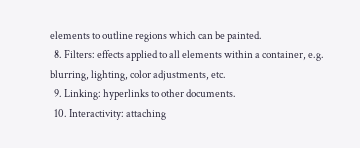elements to outline regions which can be painted.
  8. Filters: effects applied to all elements within a container, e.g. blurring, lighting, color adjustments, etc.
  9. Linking: hyperlinks to other documents.
  10. Interactivity: attaching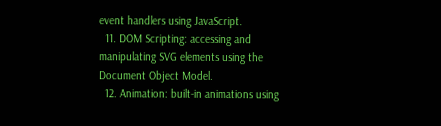event handlers using JavaScript.
  11. DOM Scripting: accessing and manipulating SVG elements using the Document Object Model.
  12. Animation: built-in animations using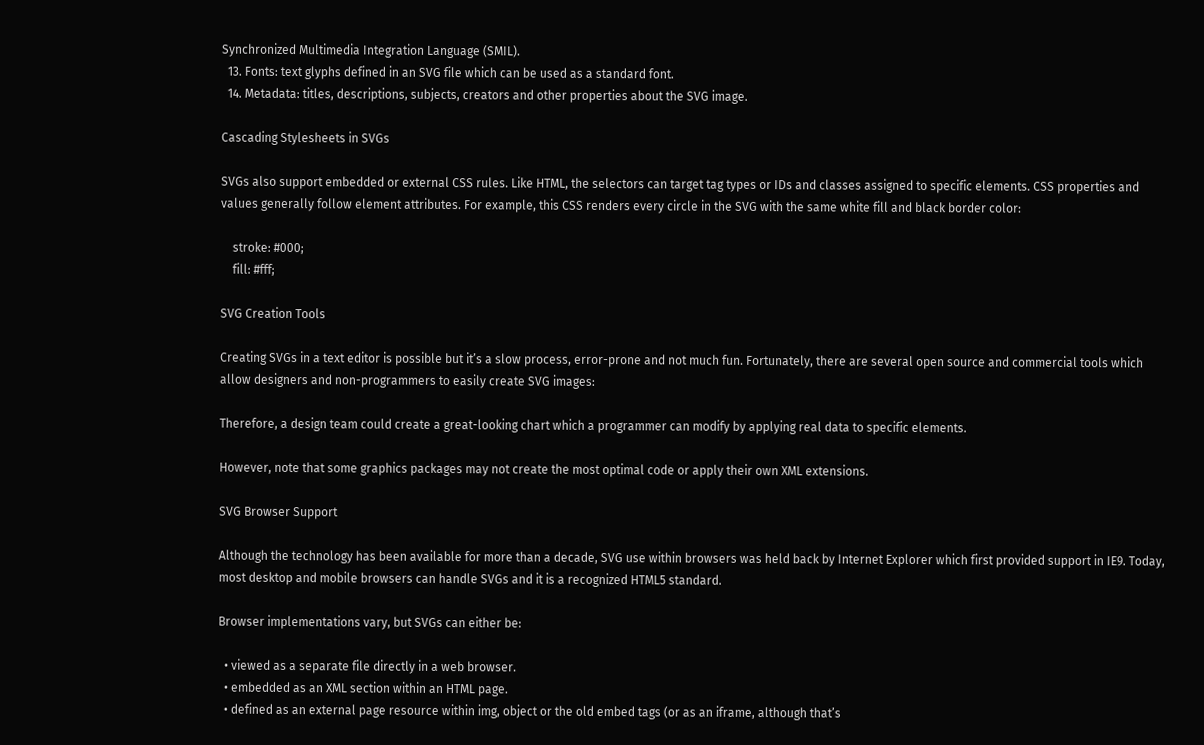Synchronized Multimedia Integration Language (SMIL).
  13. Fonts: text glyphs defined in an SVG file which can be used as a standard font.
  14. Metadata: titles, descriptions, subjects, creators and other properties about the SVG image.

Cascading Stylesheets in SVGs

SVGs also support embedded or external CSS rules. Like HTML, the selectors can target tag types or IDs and classes assigned to specific elements. CSS properties and values generally follow element attributes. For example, this CSS renders every circle in the SVG with the same white fill and black border color:

    stroke: #000;
    fill: #fff;

SVG Creation Tools

Creating SVGs in a text editor is possible but it’s a slow process, error-prone and not much fun. Fortunately, there are several open source and commercial tools which allow designers and non-programmers to easily create SVG images:

Therefore, a design team could create a great-looking chart which a programmer can modify by applying real data to specific elements.

However, note that some graphics packages may not create the most optimal code or apply their own XML extensions.

SVG Browser Support

Although the technology has been available for more than a decade, SVG use within browsers was held back by Internet Explorer which first provided support in IE9. Today, most desktop and mobile browsers can handle SVGs and it is a recognized HTML5 standard.

Browser implementations vary, but SVGs can either be:

  • viewed as a separate file directly in a web browser.
  • embedded as an XML section within an HTML page.
  • defined as an external page resource within img, object or the old embed tags (or as an iframe, although that’s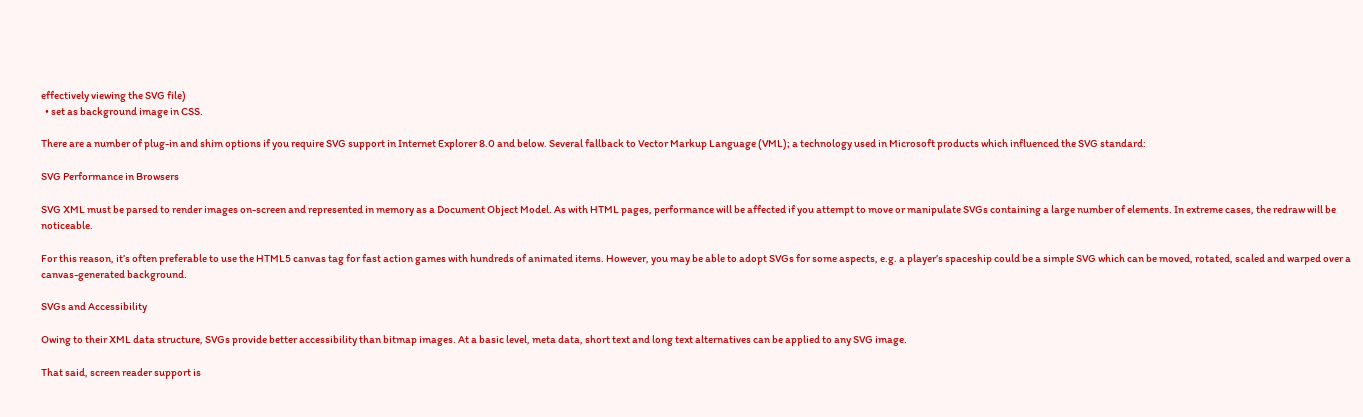effectively viewing the SVG file)
  • set as background image in CSS.

There are a number of plug-in and shim options if you require SVG support in Internet Explorer 8.0 and below. Several fallback to Vector Markup Language (VML); a technology used in Microsoft products which influenced the SVG standard:

SVG Performance in Browsers

SVG XML must be parsed to render images on-screen and represented in memory as a Document Object Model. As with HTML pages, performance will be affected if you attempt to move or manipulate SVGs containing a large number of elements. In extreme cases, the redraw will be noticeable.

For this reason, it’s often preferable to use the HTML5 canvas tag for fast action games with hundreds of animated items. However, you may be able to adopt SVGs for some aspects, e.g. a player’s spaceship could be a simple SVG which can be moved, rotated, scaled and warped over a canvas-generated background.

SVGs and Accessibility

Owing to their XML data structure, SVGs provide better accessibility than bitmap images. At a basic level, meta data, short text and long text alternatives can be applied to any SVG image.

That said, screen reader support is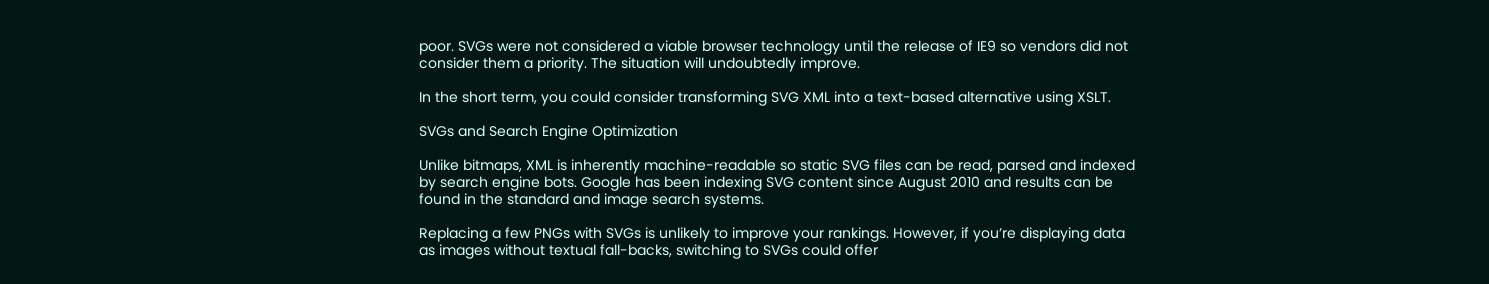poor. SVGs were not considered a viable browser technology until the release of IE9 so vendors did not consider them a priority. The situation will undoubtedly improve.

In the short term, you could consider transforming SVG XML into a text-based alternative using XSLT.

SVGs and Search Engine Optimization

Unlike bitmaps, XML is inherently machine-readable so static SVG files can be read, parsed and indexed by search engine bots. Google has been indexing SVG content since August 2010 and results can be found in the standard and image search systems.

Replacing a few PNGs with SVGs is unlikely to improve your rankings. However, if you’re displaying data as images without textual fall-backs, switching to SVGs could offer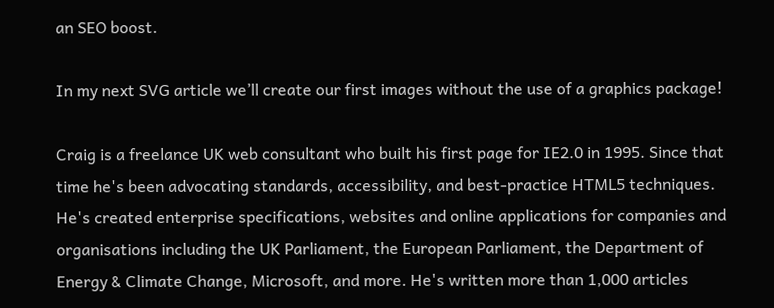an SEO boost.

In my next SVG article we’ll create our first images without the use of a graphics package!

Craig is a freelance UK web consultant who built his first page for IE2.0 in 1995. Since that time he's been advocating standards, accessibility, and best-practice HTML5 techniques. He's created enterprise specifications, websites and online applications for companies and organisations including the UK Parliament, the European Parliament, the Department of Energy & Climate Change, Microsoft, and more. He's written more than 1,000 articles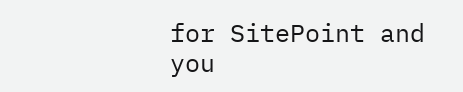for SitePoint and you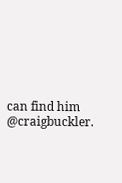can find him @craigbuckler.